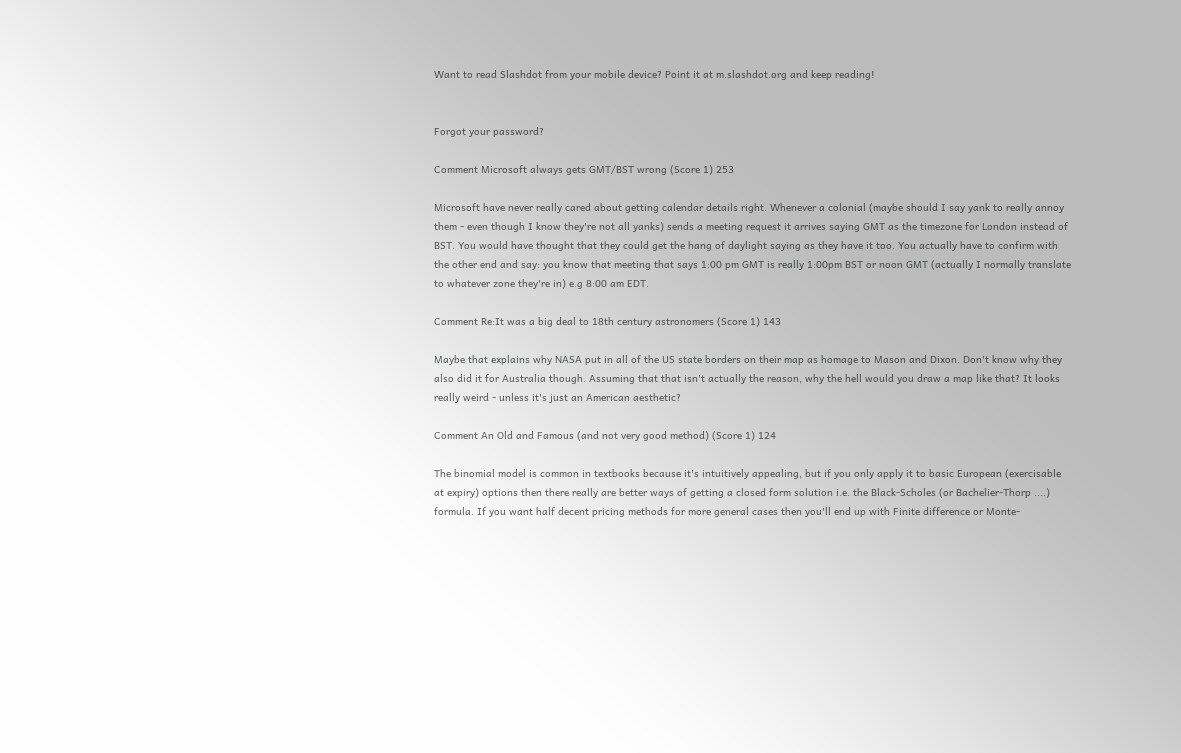Want to read Slashdot from your mobile device? Point it at m.slashdot.org and keep reading!


Forgot your password?

Comment Microsoft always gets GMT/BST wrong (Score 1) 253

Microsoft have never really cared about getting calendar details right. Whenever a colonial (maybe should I say yank to really annoy them - even though I know they're not all yanks) sends a meeting request it arrives saying GMT as the timezone for London instead of BST. You would have thought that they could get the hang of daylight saying as they have it too. You actually have to confirm with the other end and say: you know that meeting that says 1:00 pm GMT is really 1:00pm BST or noon GMT (actually I normally translate to whatever zone they're in) e.g 8:00 am EDT.

Comment Re:It was a big deal to 18th century astronomers (Score 1) 143

Maybe that explains why NASA put in all of the US state borders on their map as homage to Mason and Dixon. Don't know why they also did it for Australia though. Assuming that that isn't actually the reason, why the hell would you draw a map like that? It looks really weird - unless it's just an American aesthetic?

Comment An Old and Famous (and not very good method) (Score 1) 124

The binomial model is common in textbooks because it's intuitively appealing, but if you only apply it to basic European (exercisable at expiry) options then there really are better ways of getting a closed form solution i.e. the Black-Scholes (or Bachelier-Thorp ....) formula. If you want half decent pricing methods for more general cases then you'll end up with Finite difference or Monte-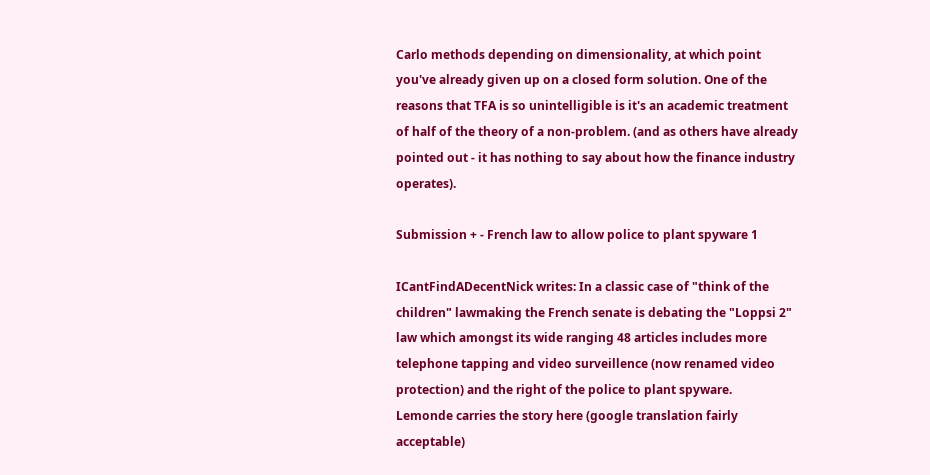Carlo methods depending on dimensionality, at which point you've already given up on a closed form solution. One of the reasons that TFA is so unintelligible is it's an academic treatment of half of the theory of a non-problem. (and as others have already pointed out - it has nothing to say about how the finance industry operates).

Submission + - French law to allow police to plant spyware 1

ICantFindADecentNick writes: In a classic case of "think of the children" lawmaking the French senate is debating the "Loppsi 2" law which amongst its wide ranging 48 articles includes more telephone tapping and video surveillence (now renamed video protection) and the right of the police to plant spyware.
Lemonde carries the story here (google translation fairly acceptable)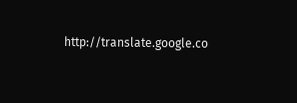http://translate.google.co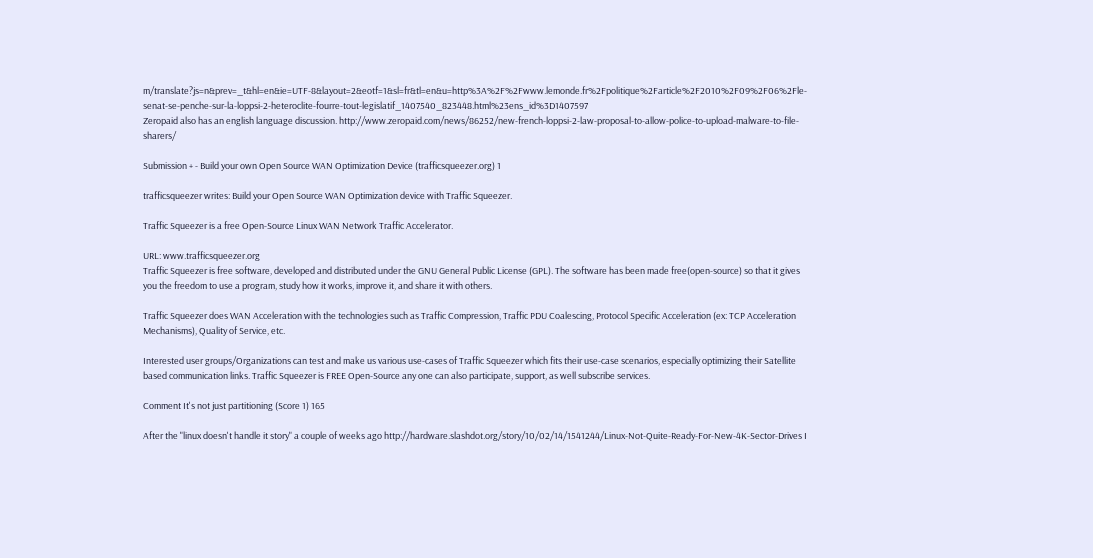m/translate?js=n&prev=_t&hl=en&ie=UTF-8&layout=2&eotf=1&sl=fr&tl=en&u=http%3A%2F%2Fwww.lemonde.fr%2Fpolitique%2Farticle%2F2010%2F09%2F06%2Fle-senat-se-penche-sur-la-loppsi-2-heteroclite-fourre-tout-legislatif_1407540_823448.html%23ens_id%3D1407597
Zeropaid also has an english language discussion. http://www.zeropaid.com/news/86252/new-french-loppsi-2-law-proposal-to-allow-police-to-upload-malware-to-file-sharers/

Submission + - Build your own Open Source WAN Optimization Device (trafficsqueezer.org) 1

trafficsqueezer writes: Build your Open Source WAN Optimization device with Traffic Squeezer.

Traffic Squeezer is a free Open-Source Linux WAN Network Traffic Accelerator.

URL: www.trafficsqueezer.org
Traffic Squeezer is free software, developed and distributed under the GNU General Public License (GPL). The software has been made free(open-source) so that it gives you the freedom to use a program, study how it works, improve it, and share it with others.

Traffic Squeezer does WAN Acceleration with the technologies such as Traffic Compression, Traffic PDU Coalescing, Protocol Specific Acceleration (ex: TCP Acceleration Mechanisms), Quality of Service, etc.

Interested user groups/Organizations can test and make us various use-cases of Traffic Squeezer which fits their use-case scenarios, especially optimizing their Satellite based communication links. Traffic Squeezer is FREE Open-Source any one can also participate, support, as well subscribe services.

Comment It's not just partitioning (Score 1) 165

After the "linux doesn't handle it story" a couple of weeks ago http://hardware.slashdot.org/story/10/02/14/1541244/Linux-Not-Quite-Ready-For-New-4K-Sector-Drives I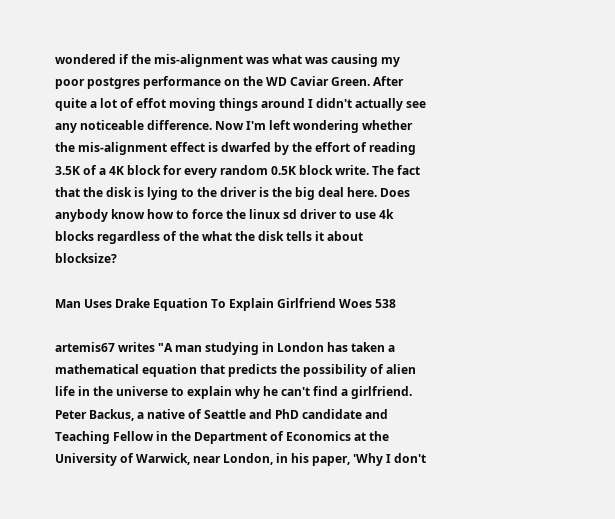wondered if the mis-alignment was what was causing my poor postgres performance on the WD Caviar Green. After quite a lot of effot moving things around I didn't actually see any noticeable difference. Now I'm left wondering whether the mis-alignment effect is dwarfed by the effort of reading 3.5K of a 4K block for every random 0.5K block write. The fact that the disk is lying to the driver is the big deal here. Does anybody know how to force the linux sd driver to use 4k blocks regardless of the what the disk tells it about blocksize?

Man Uses Drake Equation To Explain Girlfriend Woes 538

artemis67 writes "A man studying in London has taken a mathematical equation that predicts the possibility of alien life in the universe to explain why he can't find a girlfriend. Peter Backus, a native of Seattle and PhD candidate and Teaching Fellow in the Department of Economics at the University of Warwick, near London, in his paper, 'Why I don't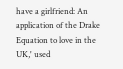have a girlfriend: An application of the Drake Equation to love in the UK,' used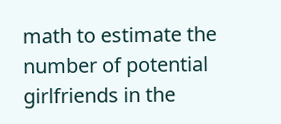math to estimate the number of potential girlfriends in the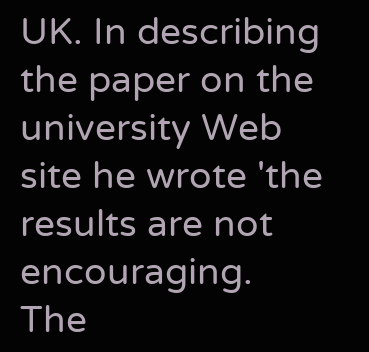UK. In describing the paper on the university Web site he wrote 'the results are not encouraging. The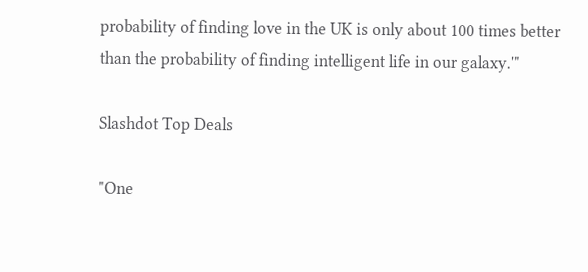probability of finding love in the UK is only about 100 times better than the probability of finding intelligent life in our galaxy.'"

Slashdot Top Deals

"One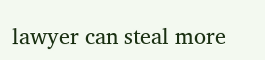lawyer can steal more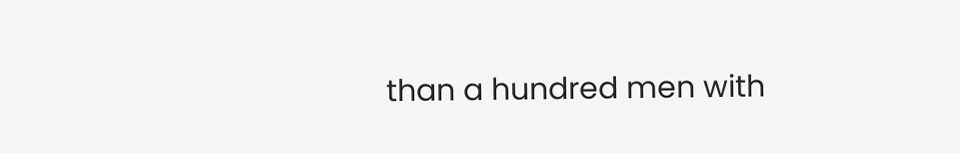than a hundred men with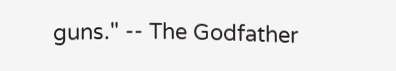guns." -- The Godfather